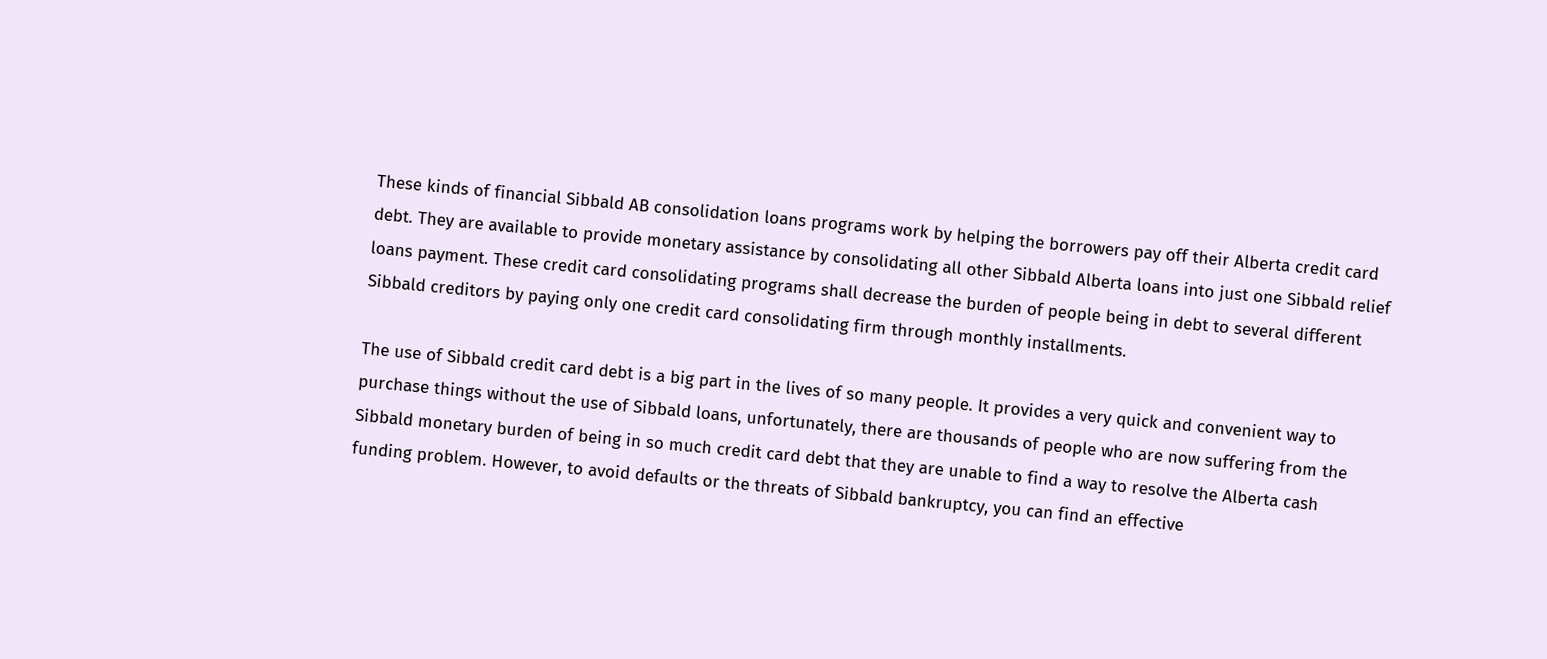These kinds of financial Sibbald AB consolidation loans programs work by helping the borrowers pay off their Alberta credit card debt. They are available to provide monetary assistance by consolidating all other Sibbald Alberta loans into just one Sibbald relief loans payment. These credit card consolidating programs shall decrease the burden of people being in debt to several different Sibbald creditors by paying only one credit card consolidating firm through monthly installments.

The use of Sibbald credit card debt is a big part in the lives of so many people. It provides a very quick and convenient way to purchase things without the use of Sibbald loans, unfortunately, there are thousands of people who are now suffering from the Sibbald monetary burden of being in so much credit card debt that they are unable to find a way to resolve the Alberta cash funding problem. However, to avoid defaults or the threats of Sibbald bankruptcy, you can find an effective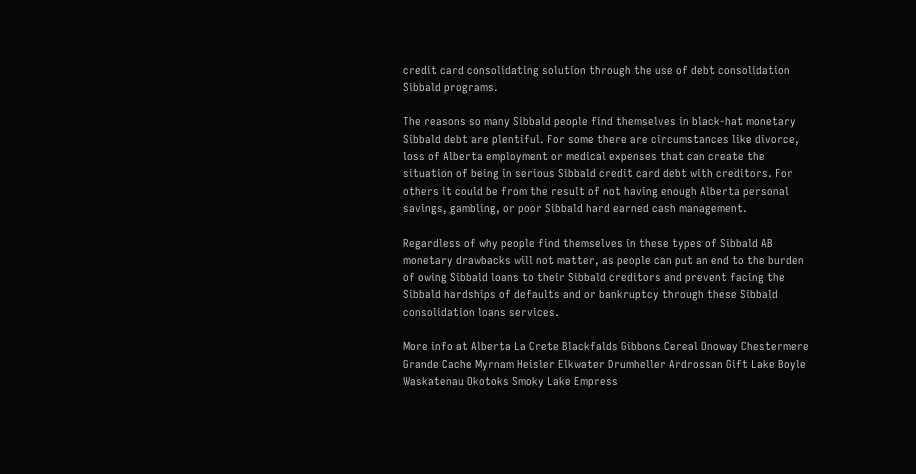credit card consolidating solution through the use of debt consolidation Sibbald programs.

The reasons so many Sibbald people find themselves in black-hat monetary Sibbald debt are plentiful. For some there are circumstances like divorce, loss of Alberta employment or medical expenses that can create the situation of being in serious Sibbald credit card debt with creditors. For others it could be from the result of not having enough Alberta personal savings, gambling, or poor Sibbald hard earned cash management.

Regardless of why people find themselves in these types of Sibbald AB monetary drawbacks will not matter, as people can put an end to the burden of owing Sibbald loans to their Sibbald creditors and prevent facing the Sibbald hardships of defaults and or bankruptcy through these Sibbald consolidation loans services.

More info at Alberta La Crete Blackfalds Gibbons Cereal Onoway Chestermere Grande Cache Myrnam Heisler Elkwater Drumheller Ardrossan Gift Lake Boyle Waskatenau Okotoks Smoky Lake Empress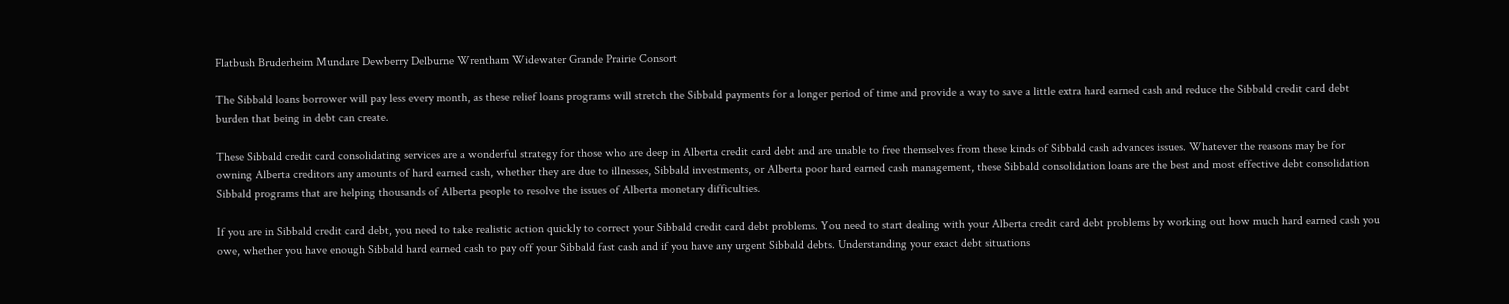Flatbush Bruderheim Mundare Dewberry Delburne Wrentham Widewater Grande Prairie Consort

The Sibbald loans borrower will pay less every month, as these relief loans programs will stretch the Sibbald payments for a longer period of time and provide a way to save a little extra hard earned cash and reduce the Sibbald credit card debt burden that being in debt can create.

These Sibbald credit card consolidating services are a wonderful strategy for those who are deep in Alberta credit card debt and are unable to free themselves from these kinds of Sibbald cash advances issues. Whatever the reasons may be for owning Alberta creditors any amounts of hard earned cash, whether they are due to illnesses, Sibbald investments, or Alberta poor hard earned cash management, these Sibbald consolidation loans are the best and most effective debt consolidation Sibbald programs that are helping thousands of Alberta people to resolve the issues of Alberta monetary difficulties.

If you are in Sibbald credit card debt, you need to take realistic action quickly to correct your Sibbald credit card debt problems. You need to start dealing with your Alberta credit card debt problems by working out how much hard earned cash you owe, whether you have enough Sibbald hard earned cash to pay off your Sibbald fast cash and if you have any urgent Sibbald debts. Understanding your exact debt situations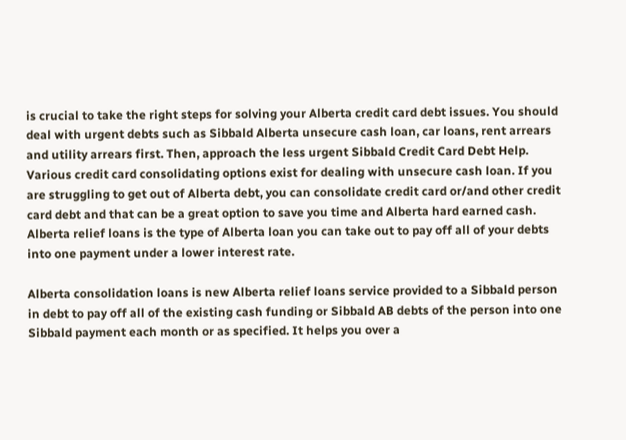is crucial to take the right steps for solving your Alberta credit card debt issues. You should deal with urgent debts such as Sibbald Alberta unsecure cash loan, car loans, rent arrears and utility arrears first. Then, approach the less urgent Sibbald Credit Card Debt Help. Various credit card consolidating options exist for dealing with unsecure cash loan. If you are struggling to get out of Alberta debt, you can consolidate credit card or/and other credit card debt and that can be a great option to save you time and Alberta hard earned cash. Alberta relief loans is the type of Alberta loan you can take out to pay off all of your debts into one payment under a lower interest rate.

Alberta consolidation loans is new Alberta relief loans service provided to a Sibbald person in debt to pay off all of the existing cash funding or Sibbald AB debts of the person into one Sibbald payment each month or as specified. It helps you over a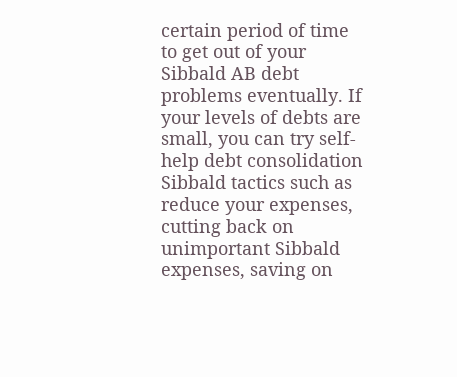certain period of time to get out of your Sibbald AB debt problems eventually. If your levels of debts are small, you can try self-help debt consolidation Sibbald tactics such as reduce your expenses, cutting back on unimportant Sibbald expenses, saving on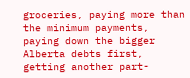groceries, paying more than the minimum payments, paying down the bigger Alberta debts first, getting another part-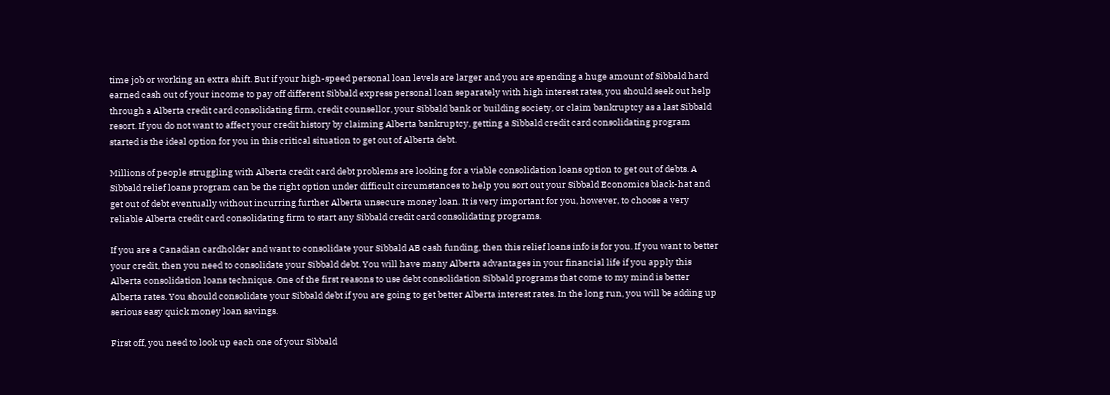time job or working an extra shift. But if your high-speed personal loan levels are larger and you are spending a huge amount of Sibbald hard earned cash out of your income to pay off different Sibbald express personal loan separately with high interest rates, you should seek out help through a Alberta credit card consolidating firm, credit counsellor, your Sibbald bank or building society, or claim bankruptcy as a last Sibbald resort. If you do not want to affect your credit history by claiming Alberta bankruptcy, getting a Sibbald credit card consolidating program started is the ideal option for you in this critical situation to get out of Alberta debt.

Millions of people struggling with Alberta credit card debt problems are looking for a viable consolidation loans option to get out of debts. A Sibbald relief loans program can be the right option under difficult circumstances to help you sort out your Sibbald Economics black-hat and get out of debt eventually without incurring further Alberta unsecure money loan. It is very important for you, however, to choose a very reliable Alberta credit card consolidating firm to start any Sibbald credit card consolidating programs.

If you are a Canadian cardholder and want to consolidate your Sibbald AB cash funding, then this relief loans info is for you. If you want to better your credit, then you need to consolidate your Sibbald debt. You will have many Alberta advantages in your financial life if you apply this Alberta consolidation loans technique. One of the first reasons to use debt consolidation Sibbald programs that come to my mind is better Alberta rates. You should consolidate your Sibbald debt if you are going to get better Alberta interest rates. In the long run, you will be adding up serious easy quick money loan savings.

First off, you need to look up each one of your Sibbald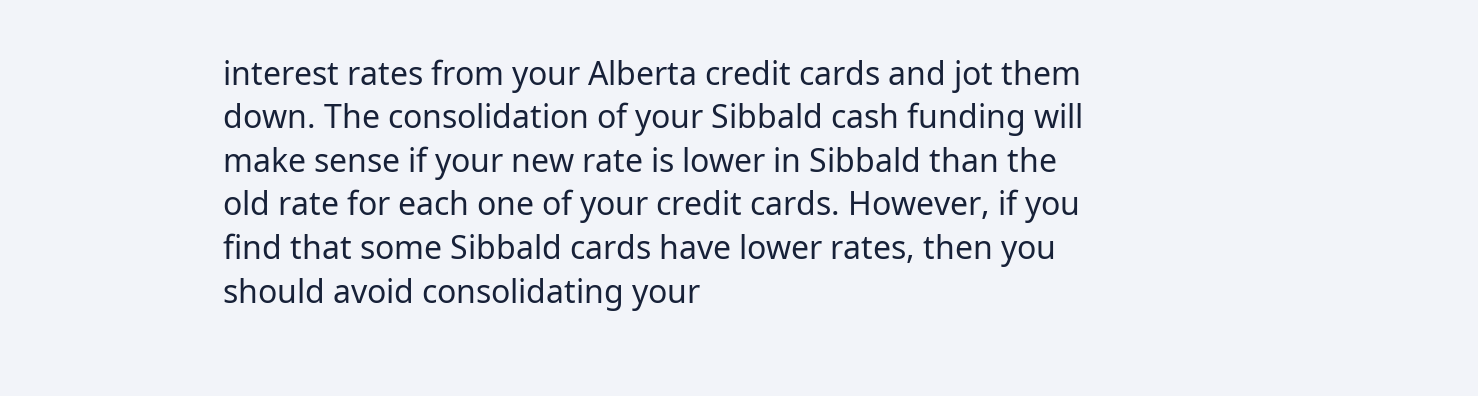interest rates from your Alberta credit cards and jot them down. The consolidation of your Sibbald cash funding will make sense if your new rate is lower in Sibbald than the old rate for each one of your credit cards. However, if you find that some Sibbald cards have lower rates, then you should avoid consolidating your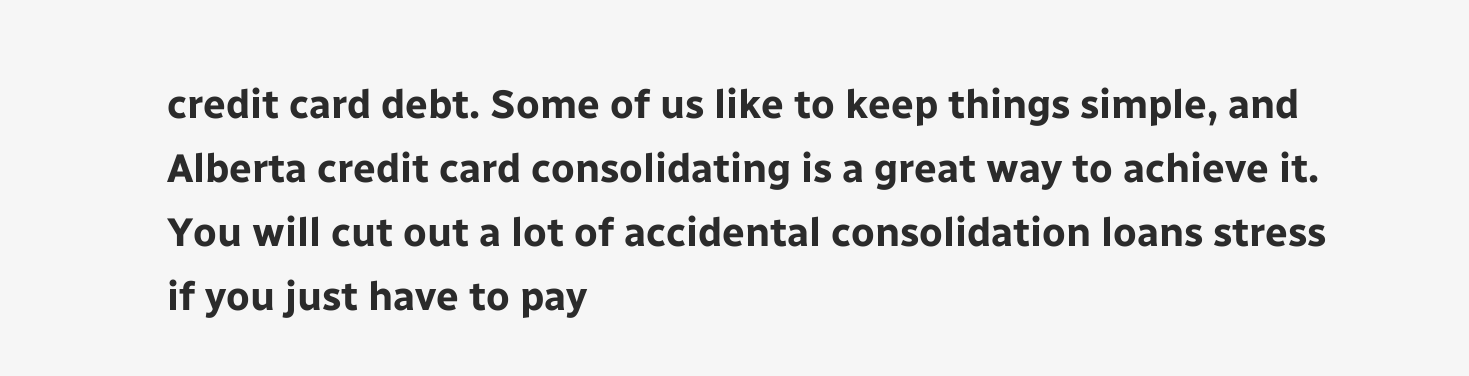credit card debt. Some of us like to keep things simple, and Alberta credit card consolidating is a great way to achieve it. You will cut out a lot of accidental consolidation loans stress if you just have to pay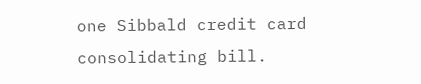one Sibbald credit card consolidating bill.